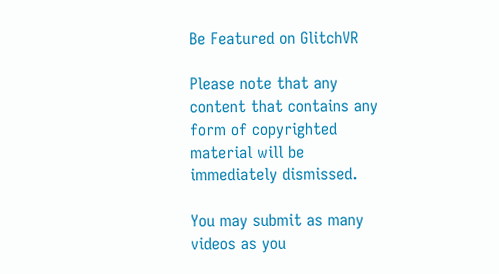Be Featured on GlitchVR

Please note that any content that contains any form of copyrighted material will be immediately dismissed.

You may submit as many videos as you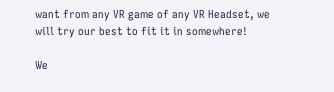want from any VR game of any VR Headset, we will try our best to fit it in somewhere!

We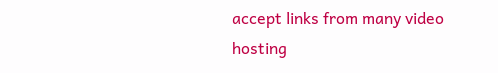accept links from many video hosting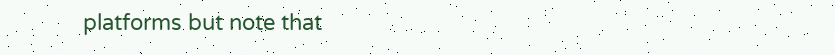platforms but note that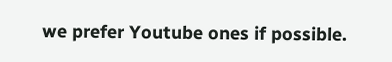we prefer Youtube ones if possible.